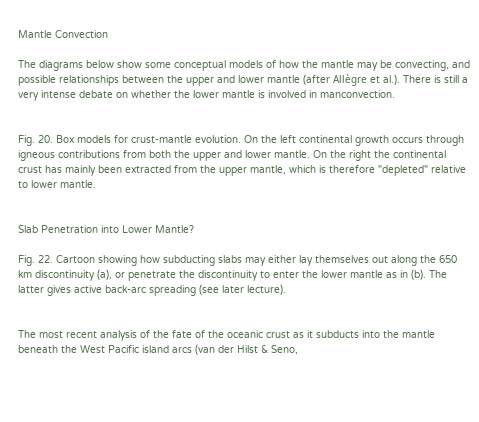Mantle Convection

The diagrams below show some conceptual models of how the mantle may be convecting, and possible relationships between the upper and lower mantle (after Allègre et al.). There is still a very intense debate on whether the lower mantle is involved in manconvection.


Fig. 20. Box models for crust-mantle evolution. On the left continental growth occurs through igneous contributions from both the upper and lower mantle. On the right the continental crust has mainly been extracted from the upper mantle, which is therefore "depleted" relative to lower mantle.


Slab Penetration into Lower Mantle?

Fig. 22. Cartoon showing how subducting slabs may either lay themselves out along the 650 km discontinuity (a), or penetrate the discontinuity to enter the lower mantle as in (b). The latter gives active back-arc spreading (see later lecture).


The most recent analysis of the fate of the oceanic crust as it subducts into the mantle beneath the West Pacific island arcs (van der Hilst & Seno,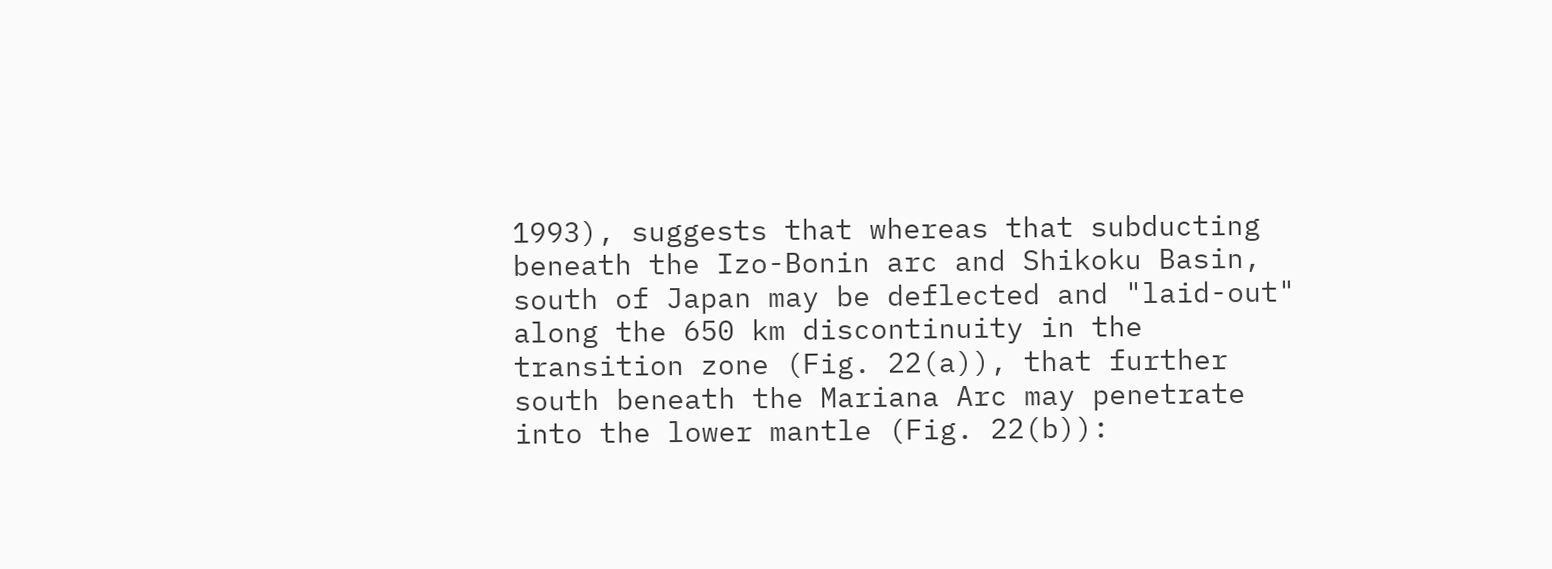1993), suggests that whereas that subducting beneath the Izo-Bonin arc and Shikoku Basin, south of Japan may be deflected and "laid-out" along the 650 km discontinuity in the transition zone (Fig. 22(a)), that further south beneath the Mariana Arc may penetrate into the lower mantle (Fig. 22(b)):